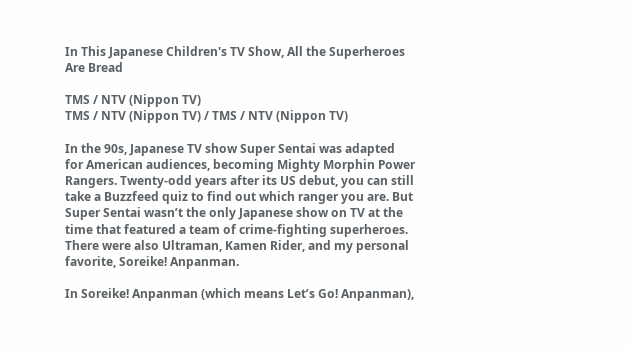In This Japanese Children's TV Show, All the Superheroes Are Bread

TMS / NTV (Nippon TV)
TMS / NTV (Nippon TV) / TMS / NTV (Nippon TV)

In the 90s, Japanese TV show Super Sentai was adapted for American audiences, becoming Mighty Morphin Power Rangers. Twenty-odd years after its US debut, you can still take a Buzzfeed quiz to find out which ranger you are. But Super Sentai wasn’t the only Japanese show on TV at the time that featured a team of crime-fighting superheroes. There were also Ultraman, Kamen Rider, and my personal favorite, Soreike! Anpanman.

In Soreike! Anpanman (which means Let’s Go! Anpanman),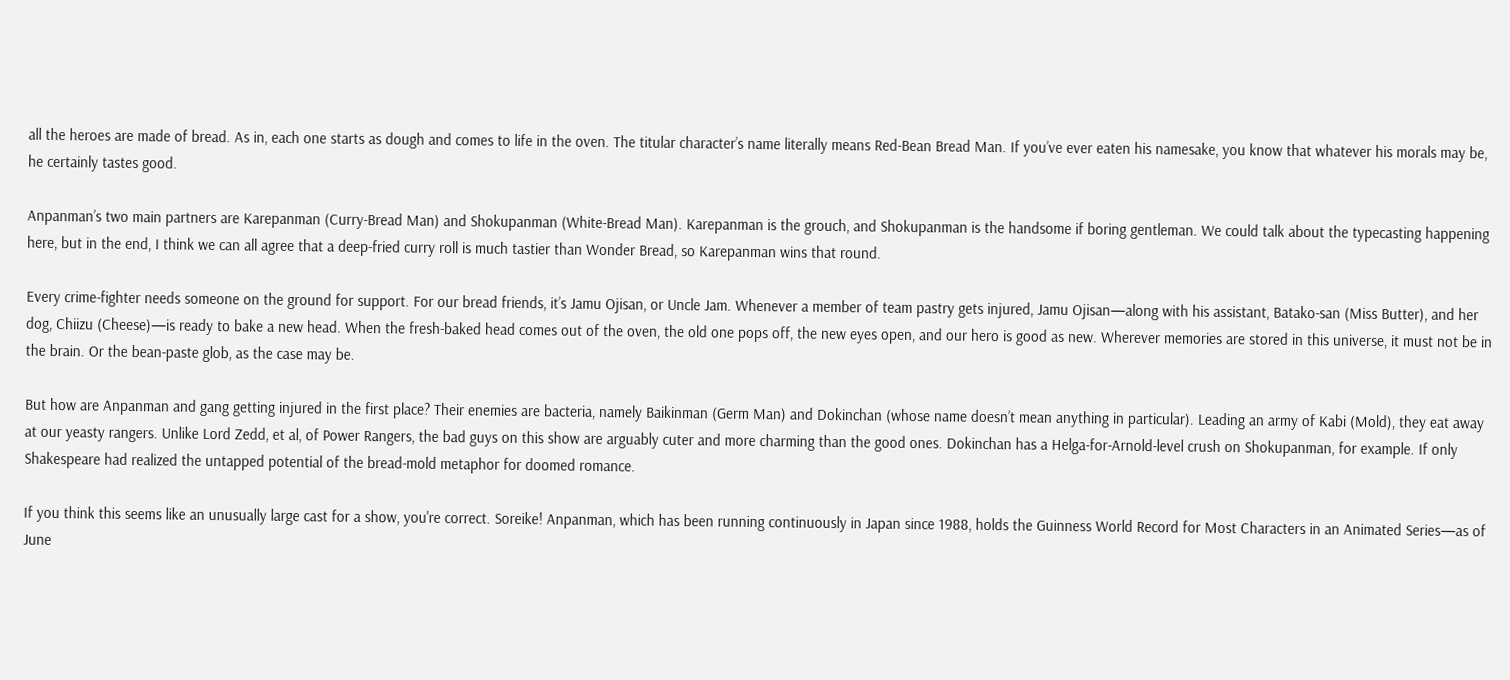all the heroes are made of bread. As in, each one starts as dough and comes to life in the oven. The titular character’s name literally means Red-Bean Bread Man. If you’ve ever eaten his namesake, you know that whatever his morals may be, he certainly tastes good.

Anpanman’s two main partners are Karepanman (Curry-Bread Man) and Shokupanman (White-Bread Man). Karepanman is the grouch, and Shokupanman is the handsome if boring gentleman. We could talk about the typecasting happening here, but in the end, I think we can all agree that a deep-fried curry roll is much tastier than Wonder Bread, so Karepanman wins that round.

Every crime-fighter needs someone on the ground for support. For our bread friends, it’s Jamu Ojisan, or Uncle Jam. Whenever a member of team pastry gets injured, Jamu Ojisan—along with his assistant, Batako-san (Miss Butter), and her dog, Chiizu (Cheese)—is ready to bake a new head. When the fresh-baked head comes out of the oven, the old one pops off, the new eyes open, and our hero is good as new. Wherever memories are stored in this universe, it must not be in the brain. Or the bean-paste glob, as the case may be.

But how are Anpanman and gang getting injured in the first place? Their enemies are bacteria, namely Baikinman (Germ Man) and Dokinchan (whose name doesn’t mean anything in particular). Leading an army of Kabi (Mold), they eat away at our yeasty rangers. Unlike Lord Zedd, et al, of Power Rangers, the bad guys on this show are arguably cuter and more charming than the good ones. Dokinchan has a Helga-for-Arnold-level crush on Shokupanman, for example. If only Shakespeare had realized the untapped potential of the bread-mold metaphor for doomed romance.

If you think this seems like an unusually large cast for a show, you're correct. Soreike! Anpanman, which has been running continuously in Japan since 1988, holds the Guinness World Record for Most Characters in an Animated Series—as of June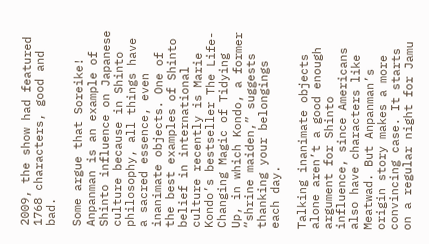2009, the show had featured 1768 characters, good and bad.

Some argue that Soreike! Anpanman is an example of Shinto influence on Japanese culture because in Shinto philosophy, all things have a sacred essence, even inanimate objects. One of the best examples of Shinto belief in international culture recently is Marie Kondo’s bestseller The Life-Changing Magic of Tidying Up, in which Kondo, a former “shrine maiden,” suggests thanking your belongings each day.

Talking inanimate objects alone aren’t a good enough argument for Shinto influence, since Americans also have characters like Meatwad. But Anpanman’s origin story makes a more convincing case. It starts on a regular night for Jamu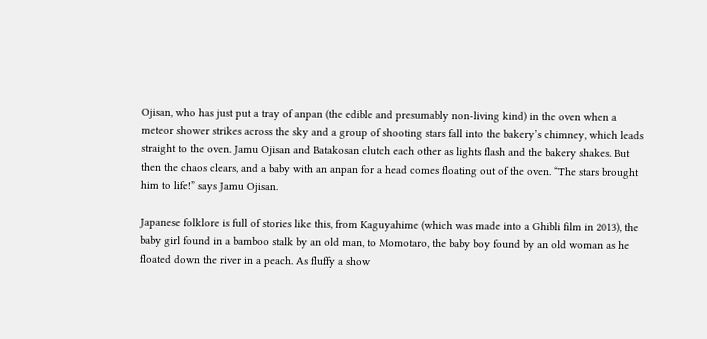Ojisan, who has just put a tray of anpan (the edible and presumably non-living kind) in the oven when a meteor shower strikes across the sky and a group of shooting stars fall into the bakery’s chimney, which leads straight to the oven. Jamu Ojisan and Batakosan clutch each other as lights flash and the bakery shakes. But then the chaos clears, and a baby with an anpan for a head comes floating out of the oven. “The stars brought him to life!” says Jamu Ojisan.

Japanese folklore is full of stories like this, from Kaguyahime (which was made into a Ghibli film in 2013), the baby girl found in a bamboo stalk by an old man, to Momotaro, the baby boy found by an old woman as he floated down the river in a peach. As fluffy a show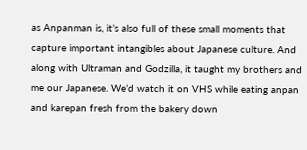as Anpanman is, it’s also full of these small moments that capture important intangibles about Japanese culture. And along with Ultraman and Godzilla, it taught my brothers and me our Japanese. We’d watch it on VHS while eating anpan and karepan fresh from the bakery down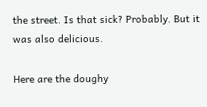the street. Is that sick? Probably. But it was also delicious.

Here are the doughy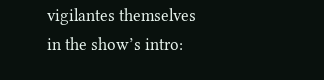vigilantes themselves in the show’s intro: